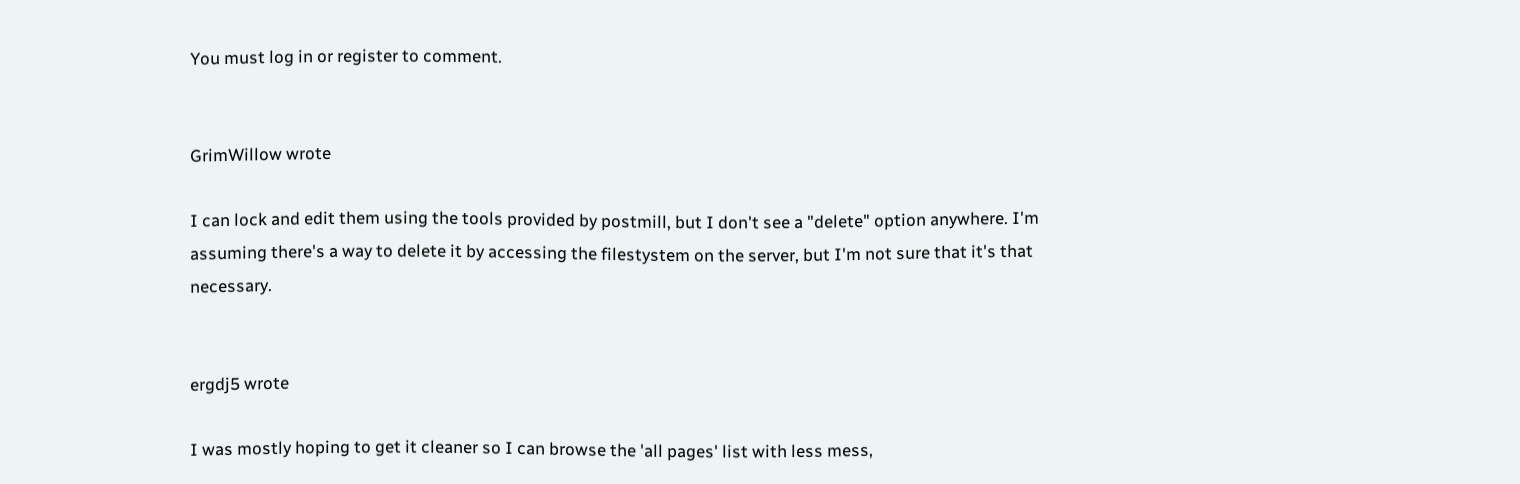You must log in or register to comment.


GrimWillow wrote

I can lock and edit them using the tools provided by postmill, but I don't see a "delete" option anywhere. I'm assuming there's a way to delete it by accessing the filestystem on the server, but I'm not sure that it's that necessary.


ergdj5 wrote

I was mostly hoping to get it cleaner so I can browse the 'all pages' list with less mess,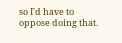so I'd have to oppose doing that.